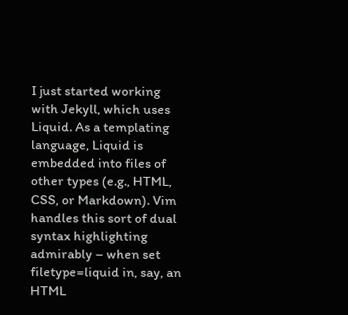I just started working with Jekyll, which uses Liquid. As a templating language, Liquid is embedded into files of other types (e.g., HTML, CSS, or Markdown). Vim handles this sort of dual syntax highlighting admirably – when set filetype=liquid in, say, an HTML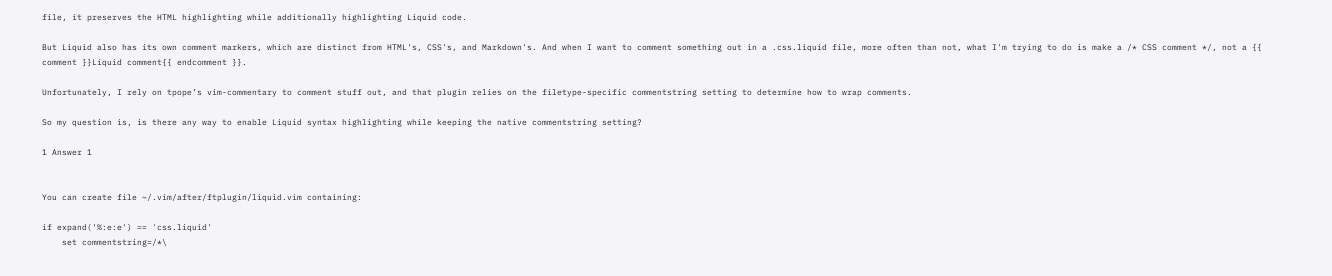file, it preserves the HTML highlighting while additionally highlighting Liquid code.

But Liquid also has its own comment markers, which are distinct from HTML's, CSS's, and Markdown's. And when I want to comment something out in a .css.liquid file, more often than not, what I'm trying to do is make a /* CSS comment */, not a {{ comment }}Liquid comment{{ endcomment }}.

Unfortunately, I rely on tpope’s vim-commentary to comment stuff out, and that plugin relies on the filetype-specific commentstring setting to determine how to wrap comments.

So my question is, is there any way to enable Liquid syntax highlighting while keeping the native commentstring setting?

1 Answer 1


You can create file ~/.vim/after/ftplugin/liquid.vim containing:

if expand('%:e:e') == 'css.liquid'
    set commentstring=/*\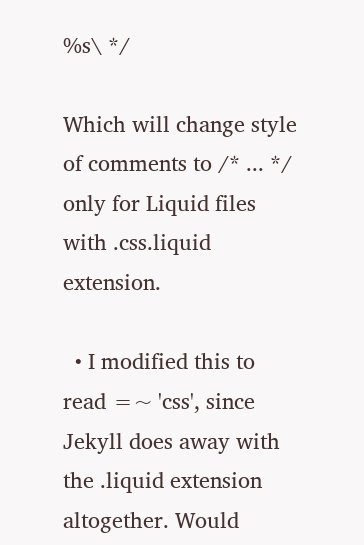%s\ */

Which will change style of comments to /* ... */ only for Liquid files with .css.liquid extension.

  • I modified this to read =~ 'css', since Jekyll does away with the .liquid extension altogether. Would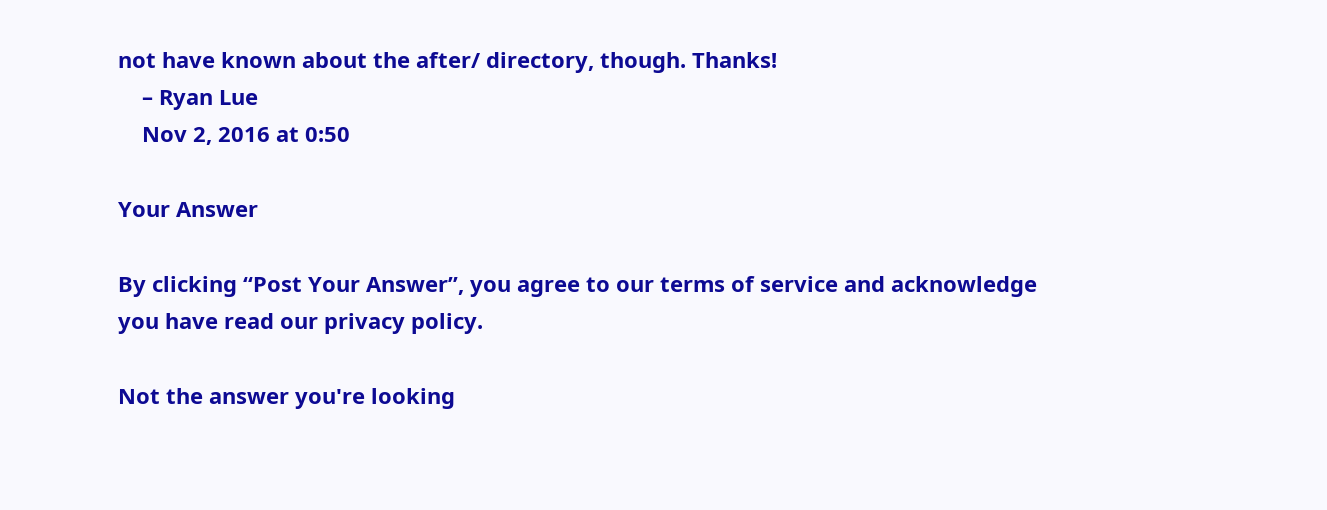not have known about the after/ directory, though. Thanks!
    – Ryan Lue
    Nov 2, 2016 at 0:50

Your Answer

By clicking “Post Your Answer”, you agree to our terms of service and acknowledge you have read our privacy policy.

Not the answer you're looking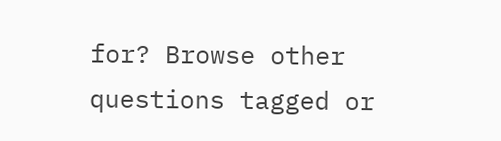for? Browse other questions tagged or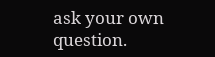ask your own question.